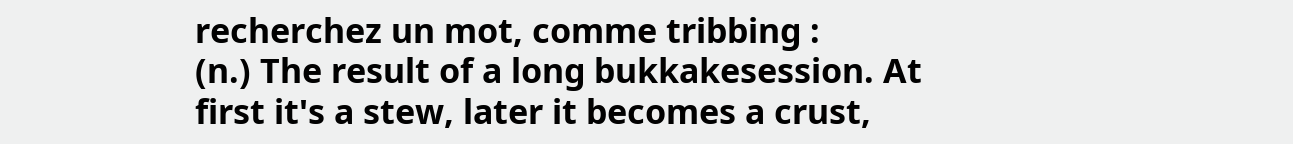recherchez un mot, comme tribbing :
(n.) The result of a long bukkakesession. At first it's a stew, later it becomes a crust,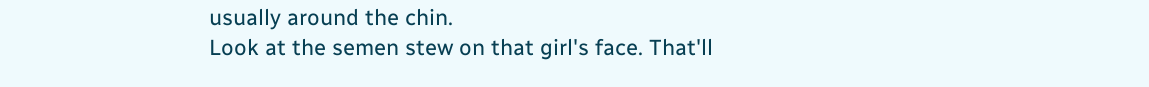usually around the chin.
Look at the semen stew on that girl's face. That'll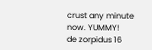crust any minute now. YUMMY!
de zorpidus 16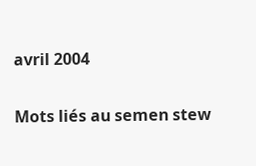avril 2004

Mots liés au semen stew